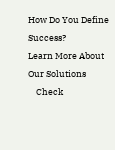How Do You Define Success?
Learn More About Our Solutions
    Check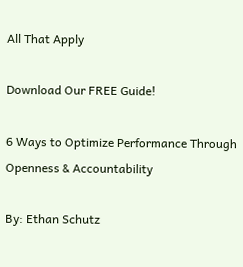All That Apply

Download Our FREE Guide!

6 Ways to Optimize Performance Through Openness & Accountability

By: Ethan Schutz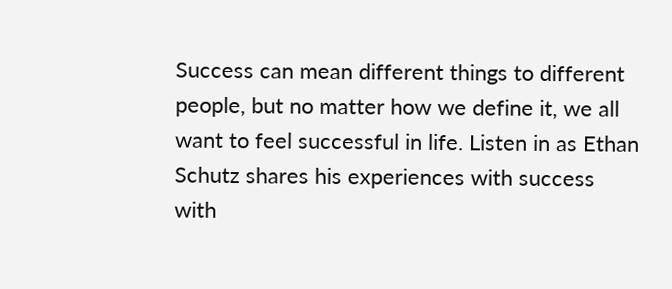Success can mean different things to different people, but no matter how we define it, we all want to feel successful in life. Listen in as Ethan Schutz shares his experiences with success with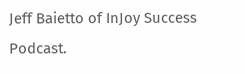Jeff Baietto of InJoy Success Podcast.